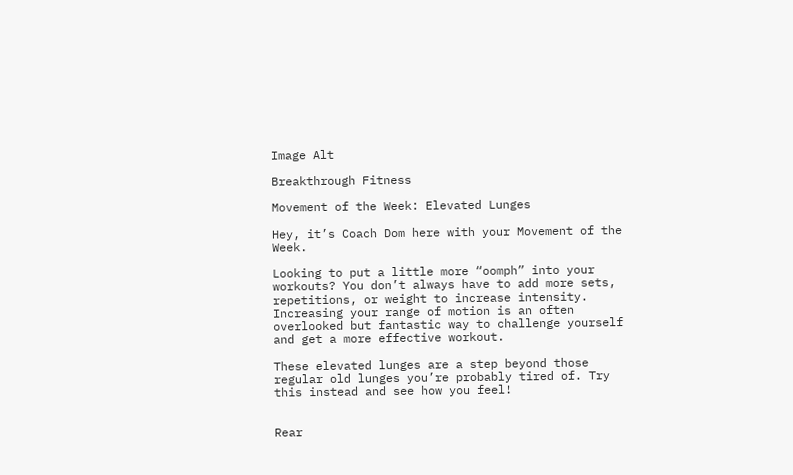Image Alt

Breakthrough Fitness

Movement of the Week: Elevated Lunges

Hey, it’s Coach Dom here with your Movement of the Week.

Looking to put a little more “oomph” into your workouts? You don’t always have to add more sets, repetitions, or weight to increase intensity. Increasing your range of motion is an often overlooked but fantastic way to challenge yourself and get a more effective workout.

These elevated lunges are a step beyond those regular old lunges you’re probably tired of. Try this instead and see how you feel!


Rear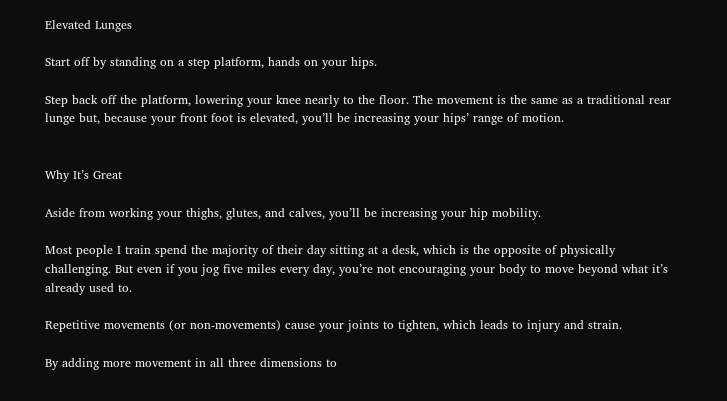Elevated Lunges

Start off by standing on a step platform, hands on your hips.

Step back off the platform, lowering your knee nearly to the floor. The movement is the same as a traditional rear lunge but, because your front foot is elevated, you’ll be increasing your hips’ range of motion.


Why It’s Great

Aside from working your thighs, glutes, and calves, you’ll be increasing your hip mobility.

Most people I train spend the majority of their day sitting at a desk, which is the opposite of physically challenging. But even if you jog five miles every day, you’re not encouraging your body to move beyond what it’s already used to.

Repetitive movements (or non-movements) cause your joints to tighten, which leads to injury and strain.

By adding more movement in all three dimensions to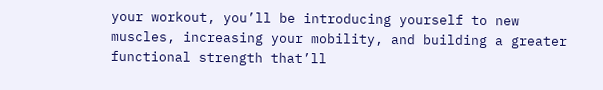your workout, you’ll be introducing yourself to new muscles, increasing your mobility, and building a greater functional strength that’ll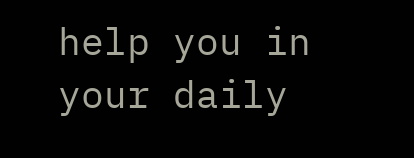help you in your daily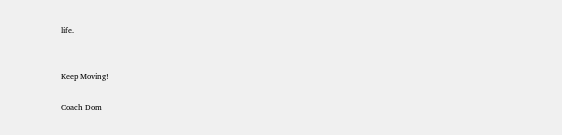life.


Keep Moving!

Coach Dom